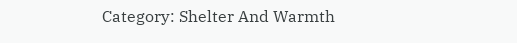Category: Shelter And Warmth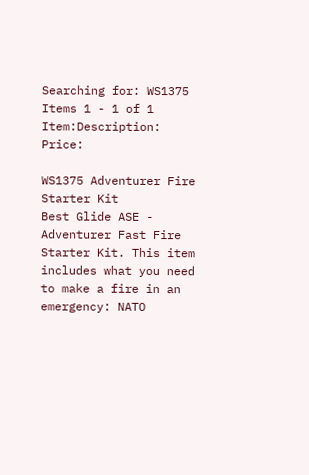Searching for: WS1375
Items 1 - 1 of 1
Item:Description: Price:

WS1375 Adventurer Fire Starter Kit
Best Glide ASE - Adventurer Fast Fire Starter Kit. This item includes what you need to make a fire in an emergency: NATO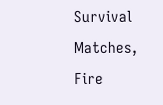Survival Matches, Fire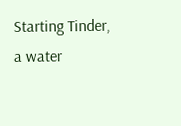Starting Tinder, a water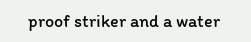proof striker and a water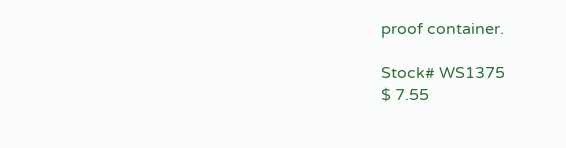proof container.

Stock# WS1375
$ 7.55